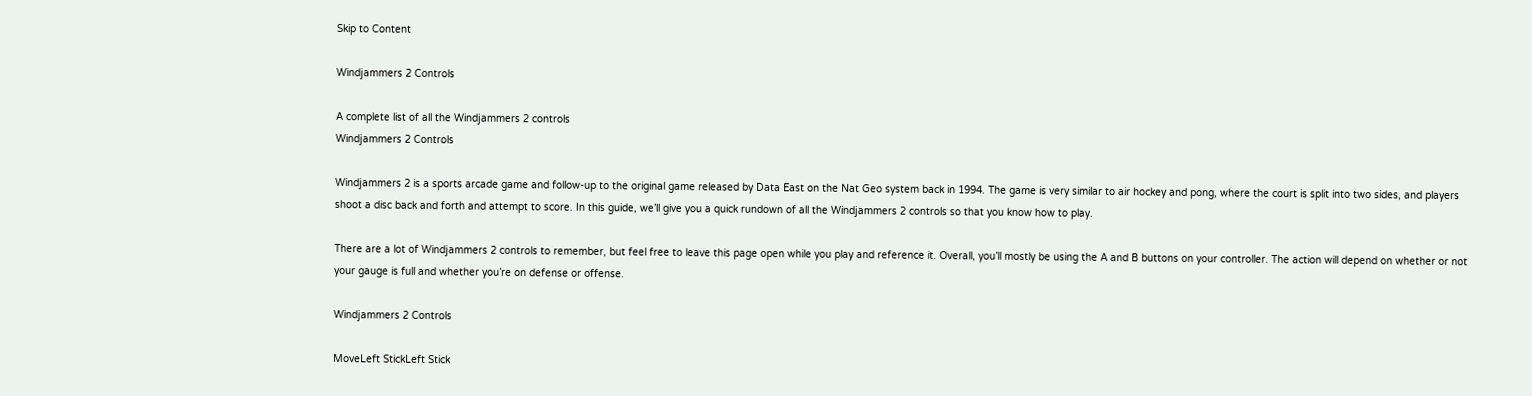Skip to Content

Windjammers 2 Controls

A complete list of all the Windjammers 2 controls
Windjammers 2 Controls

Windjammers 2 is a sports arcade game and follow-up to the original game released by Data East on the Nat Geo system back in 1994. The game is very similar to air hockey and pong, where the court is split into two sides, and players shoot a disc back and forth and attempt to score. In this guide, we’ll give you a quick rundown of all the Windjammers 2 controls so that you know how to play.

There are a lot of Windjammers 2 controls to remember, but feel free to leave this page open while you play and reference it. Overall, you’ll mostly be using the A and B buttons on your controller. The action will depend on whether or not your gauge is full and whether you’re on defense or offense.

Windjammers 2 Controls

MoveLeft StickLeft Stick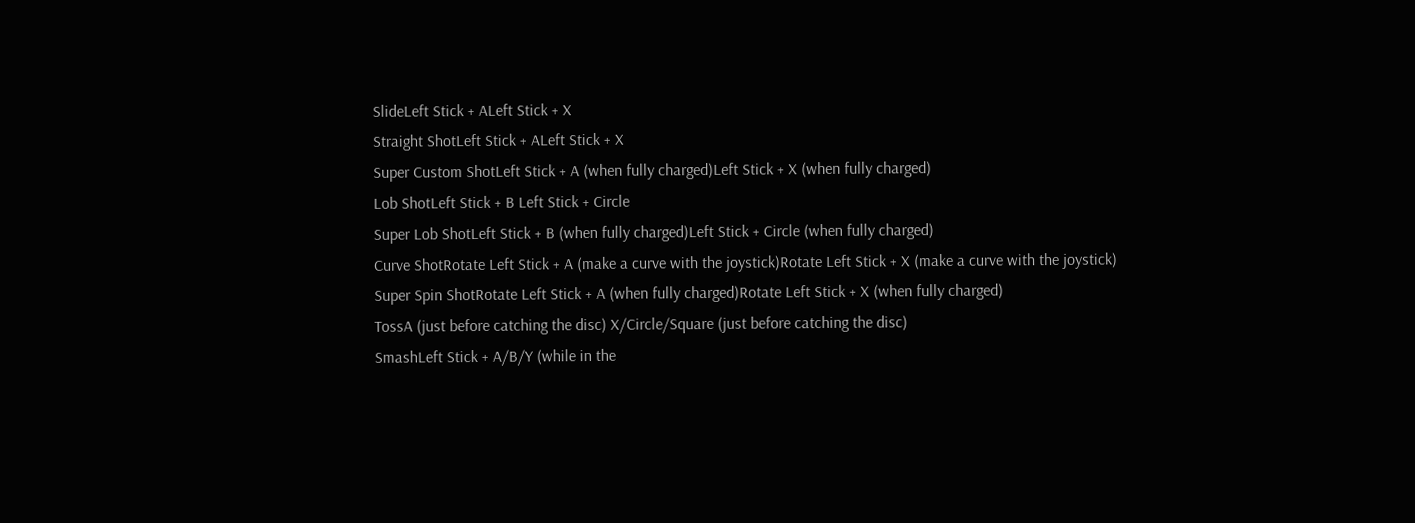SlideLeft Stick + ALeft Stick + X
Straight ShotLeft Stick + ALeft Stick + X
Super Custom ShotLeft Stick + A (when fully charged)Left Stick + X (when fully charged)
Lob ShotLeft Stick + B Left Stick + Circle
Super Lob ShotLeft Stick + B (when fully charged)Left Stick + Circle (when fully charged)
Curve ShotRotate Left Stick + A (make a curve with the joystick)Rotate Left Stick + X (make a curve with the joystick)
Super Spin ShotRotate Left Stick + A (when fully charged)Rotate Left Stick + X (when fully charged)
TossA (just before catching the disc) X/Circle/Square (just before catching the disc)
SmashLeft Stick + A/B/Y (while in the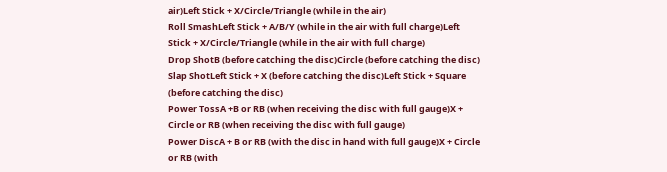air)Left Stick + X/Circle/Triangle (while in the air)
Roll SmashLeft Stick + A/B/Y (while in the air with full charge)Left Stick + X/Circle/Triangle (while in the air with full charge)
Drop ShotB (before catching the disc)Circle (before catching the disc)
Slap ShotLeft Stick + X (before catching the disc)Left Stick + Square (before catching the disc)
Power TossA +B or RB (when receiving the disc with full gauge)X + Circle or RB (when receiving the disc with full gauge)
Power DiscA + B or RB (with the disc in hand with full gauge)X + Circle or RB (with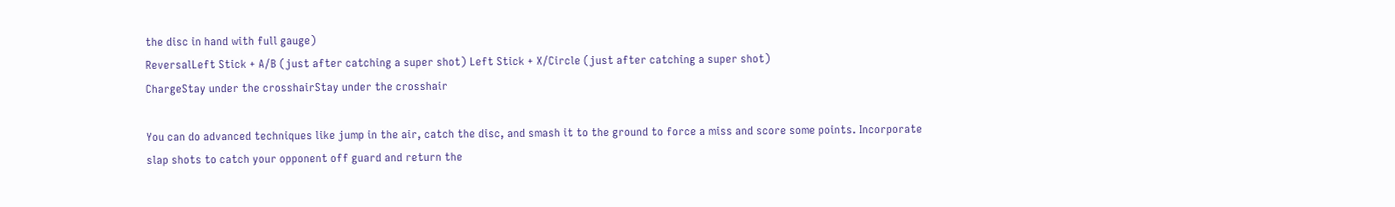the disc in hand with full gauge)
ReversalLeft Stick + A/B (just after catching a super shot) Left Stick + X/Circle (just after catching a super shot)
ChargeStay under the crosshairStay under the crosshair

You can do advanced techniques like jump in the air, catch the disc, and smash it to the ground to force a miss and score some points. Incorporate slap shots to catch your opponent off guard and return the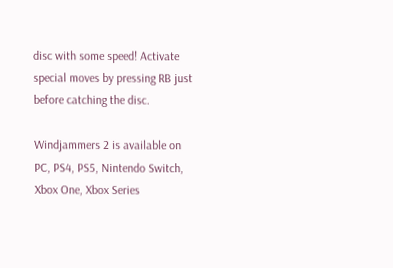disc with some speed! Activate special moves by pressing RB just before catching the disc.

Windjammers 2 is available on PC, PS4, PS5, Nintendo Switch, Xbox One, Xbox Series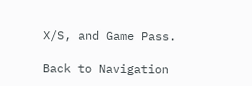X/S, and Game Pass.

Back to Navigation